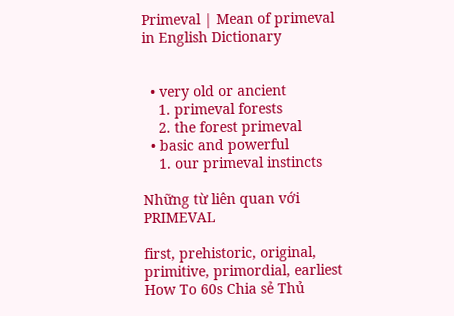Primeval | Mean of primeval in English Dictionary


  • very old or ancient
    1. primeval forests
    2. the forest primeval
  • basic and powerful
    1. our primeval instincts

Những từ liên quan với PRIMEVAL

first, prehistoric, original, primitive, primordial, earliest
How To 60s Chia sẻ Thủ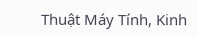Thuật Máy Tính, Kinh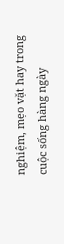nghiệm, mẹo vặt hay trong cuộc sống hàng ngày